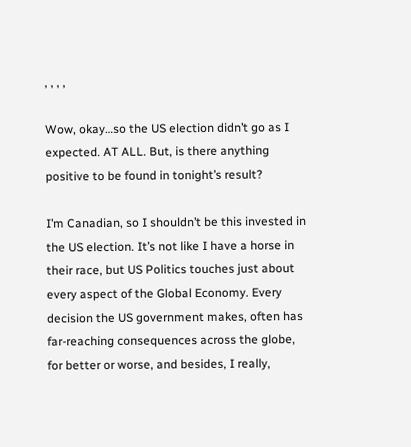, , , ,

Wow, okay…so the US election didn’t go as I expected. AT ALL. But, is there anything positive to be found in tonight’s result?

I’m Canadian, so I shouldn’t be this invested in the US election. It’s not like I have a horse in their race, but US Politics touches just about every aspect of the Global Economy. Every decision the US government makes, often has far-reaching consequences across the globe, for better or worse, and besides, I really,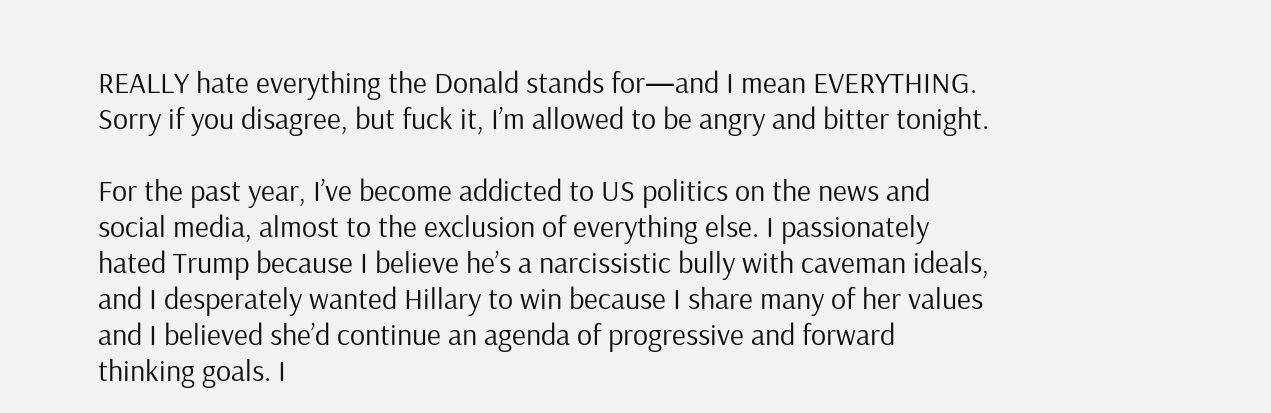REALLY hate everything the Donald stands for—and I mean EVERYTHING. Sorry if you disagree, but fuck it, I’m allowed to be angry and bitter tonight.

For the past year, I’ve become addicted to US politics on the news and social media, almost to the exclusion of everything else. I passionately hated Trump because I believe he’s a narcissistic bully with caveman ideals, and I desperately wanted Hillary to win because I share many of her values and I believed she’d continue an agenda of progressive and forward thinking goals. I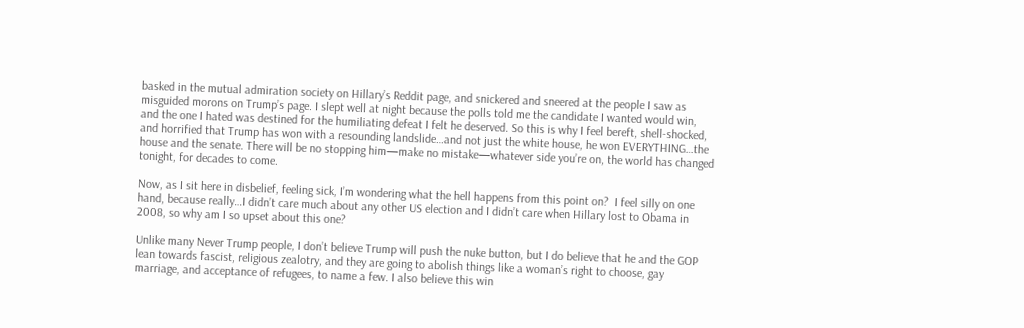basked in the mutual admiration society on Hillary’s Reddit page, and snickered and sneered at the people I saw as misguided morons on Trump’s page. I slept well at night because the polls told me the candidate I wanted would win, and the one I hated was destined for the humiliating defeat I felt he deserved. So this is why I feel bereft, shell-shocked, and horrified that Trump has won with a resounding landslide…and not just the white house, he won EVERYTHING…the house and the senate. There will be no stopping him—make no mistake—whatever side you’re on, the world has changed tonight, for decades to come.

Now, as I sit here in disbelief, feeling sick, I’m wondering what the hell happens from this point on?  I feel silly on one hand, because really…I didn’t care much about any other US election and I didn’t care when Hillary lost to Obama in 2008, so why am I so upset about this one?

Unlike many Never Trump people, I don’t believe Trump will push the nuke button, but I do believe that he and the GOP lean towards fascist, religious zealotry, and they are going to abolish things like a woman’s right to choose, gay marriage, and acceptance of refugees, to name a few. I also believe this win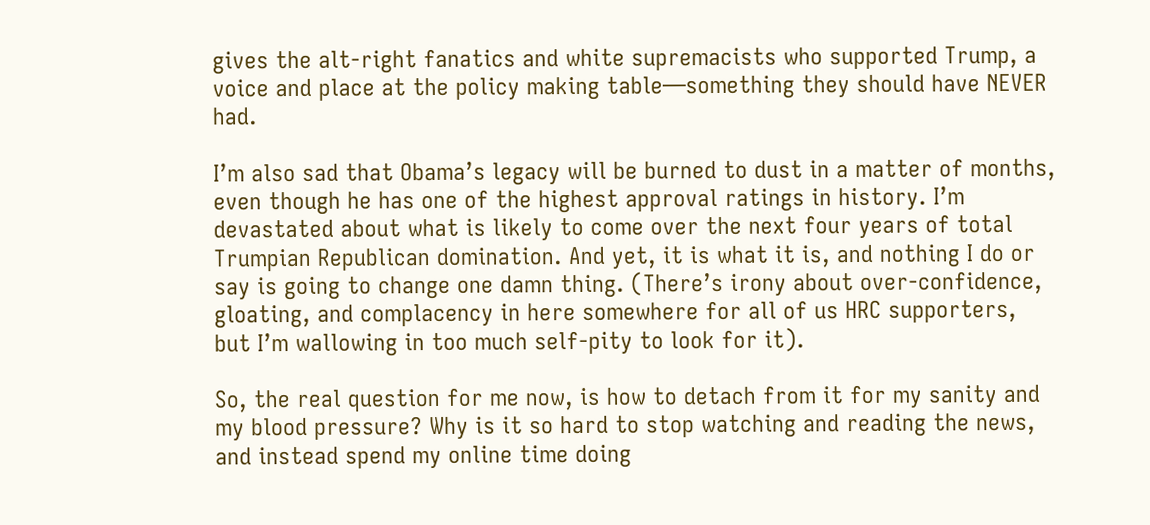gives the alt-right fanatics and white supremacists who supported Trump, a voice and place at the policy making table—something they should have NEVER had.

I’m also sad that Obama’s legacy will be burned to dust in a matter of months, even though he has one of the highest approval ratings in history. I’m devastated about what is likely to come over the next four years of total Trumpian Republican domination. And yet, it is what it is, and nothing I do or say is going to change one damn thing. (There’s irony about over-confidence, gloating, and complacency in here somewhere for all of us HRC supporters, but I’m wallowing in too much self-pity to look for it).

So, the real question for me now, is how to detach from it for my sanity and my blood pressure? Why is it so hard to stop watching and reading the news, and instead spend my online time doing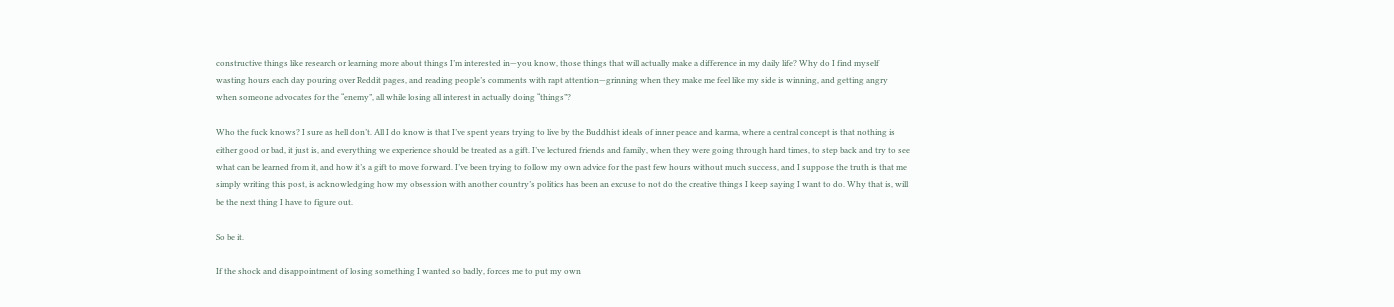constructive things like research or learning more about things I’m interested in—you know, those things that will actually make a difference in my daily life? Why do I find myself wasting hours each day pouring over Reddit pages, and reading people’s comments with rapt attention—grinning when they make me feel like my side is winning, and getting angry when someone advocates for the “enemy”, all while losing all interest in actually doing “things”?

Who the fuck knows? I sure as hell don’t. All I do know is that I’ve spent years trying to live by the Buddhist ideals of inner peace and karma, where a central concept is that nothing is either good or bad, it just is, and everything we experience should be treated as a gift. I’ve lectured friends and family, when they were going through hard times, to step back and try to see what can be learned from it, and how it’s a gift to move forward. I’ve been trying to follow my own advice for the past few hours without much success, and I suppose the truth is that me simply writing this post, is acknowledging how my obsession with another country’s politics has been an excuse to not do the creative things I keep saying I want to do. Why that is, will be the next thing I have to figure out.

So be it.

If the shock and disappointment of losing something I wanted so badly, forces me to put my own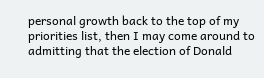personal growth back to the top of my priorities list, then I may come around to admitting that the election of Donald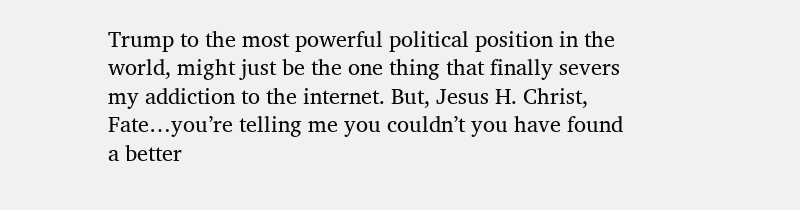Trump to the most powerful political position in the world, might just be the one thing that finally severs my addiction to the internet. But, Jesus H. Christ, Fate…you’re telling me you couldn’t you have found a better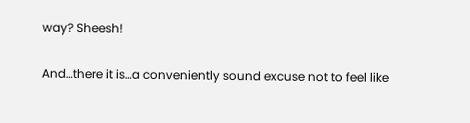way? Sheesh!

And…there it is…a conveniently sound excuse not to feel like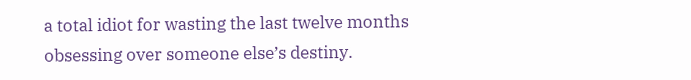a total idiot for wasting the last twelve months obsessing over someone else’s destiny.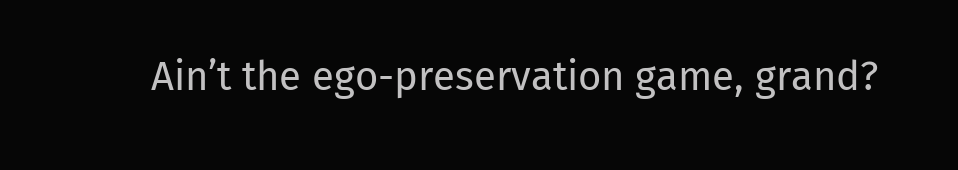Ain’t the ego-preservation game, grand?